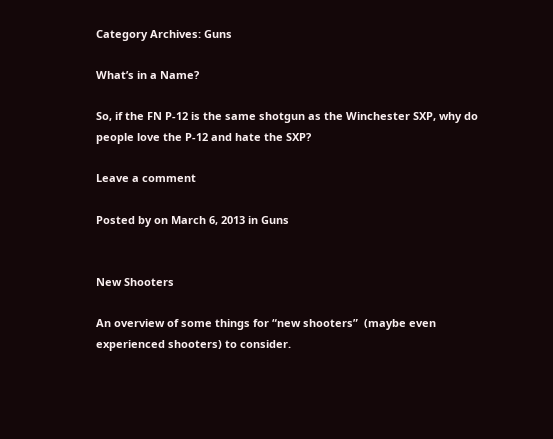Category Archives: Guns

What’s in a Name?

So, if the FN P-12 is the same shotgun as the Winchester SXP, why do people love the P-12 and hate the SXP?

Leave a comment

Posted by on March 6, 2013 in Guns


New Shooters

An overview of some things for “new shooters”  (maybe even experienced shooters) to consider.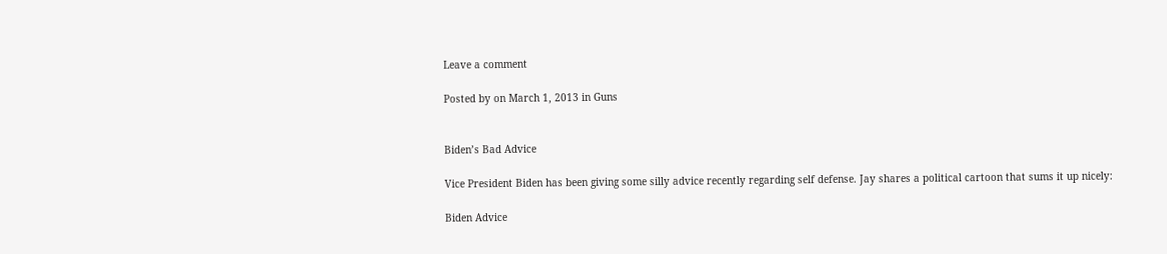Leave a comment

Posted by on March 1, 2013 in Guns


Biden’s Bad Advice

Vice President Biden has been giving some silly advice recently regarding self defense. Jay shares a political cartoon that sums it up nicely:

Biden Advice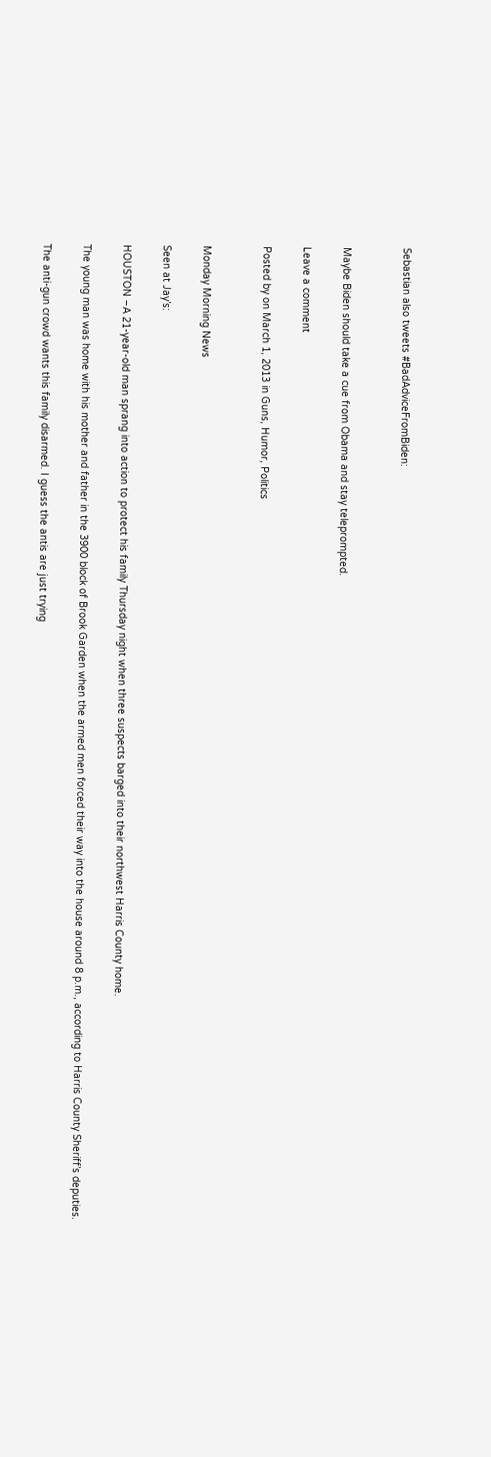Sebastian also tweets #BadAdviceFromBiden:


Maybe Biden should take a cue from Obama and stay teleprompted.

Leave a comment

Posted by on March 1, 2013 in Guns, Humor, Politics


Monday Morning News

Seen at Jay’s:

HOUSTON –A 21-year-old man sprang into action to protect his family Thursday night when three suspects barged into their northwest Harris County home.

The young man was home with his mother and father in the 3900 block of Brook Garden when the armed men forced their way into the house around 8 p.m., according to Harris County Sheriff’s deputies.

The anti-gun crowd wants this family disarmed. I guess the antis are just trying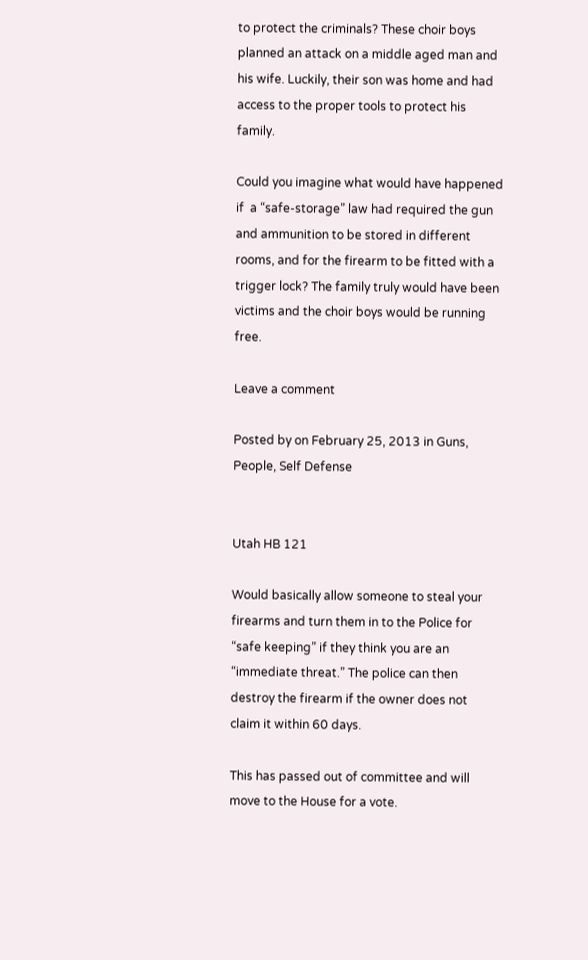to protect the criminals? These choir boys planned an attack on a middle aged man and his wife. Luckily, their son was home and had access to the proper tools to protect his family.

Could you imagine what would have happened if  a “safe-storage” law had required the gun and ammunition to be stored in different rooms, and for the firearm to be fitted with a trigger lock? The family truly would have been victims and the choir boys would be running free.

Leave a comment

Posted by on February 25, 2013 in Guns, People, Self Defense


Utah HB 121

Would basically allow someone to steal your firearms and turn them in to the Police for “safe keeping” if they think you are an “immediate threat.” The police can then destroy the firearm if the owner does not claim it within 60 days.

This has passed out of committee and will move to the House for a vote.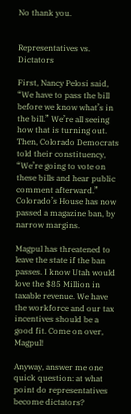No thank you.


Representatives vs. Dictators

First, Nancy Pelosi said, “We have to pass the bill before we know what’s in the bill.” We’re all seeing how that is turning out. Then, Colorado Democrats told their constituency, “We’re going to vote on these bills and hear public comment afterward.” Colorado’s House has now passed a magazine ban, by narrow margins.

Magpul has threatened to leave the state if the ban passes. I know Utah would love the $85 Million in taxable revenue. We have the workforce and our tax incentives should be a good fit. Come on over, Magpul!

Anyway, answer me one quick question: at what point do representatives become dictators?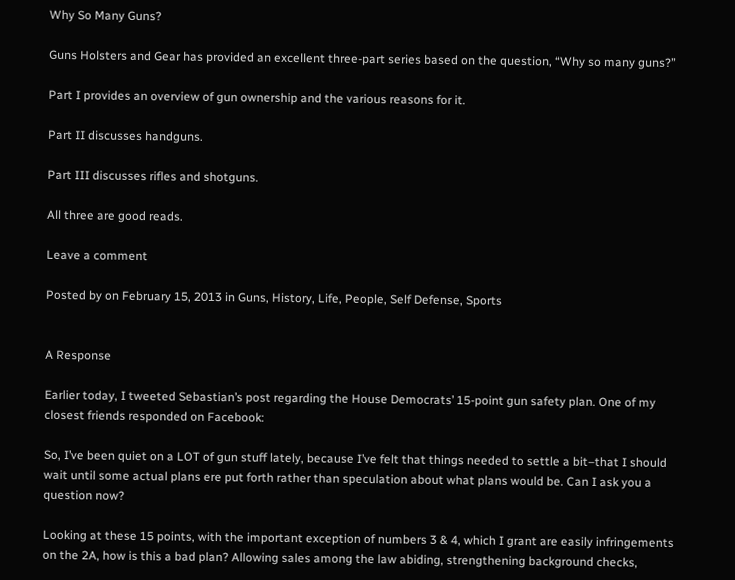Why So Many Guns?

Guns Holsters and Gear has provided an excellent three-part series based on the question, “Why so many guns?”

Part I provides an overview of gun ownership and the various reasons for it.

Part II discusses handguns.

Part III discusses rifles and shotguns.

All three are good reads.

Leave a comment

Posted by on February 15, 2013 in Guns, History, Life, People, Self Defense, Sports


A Response

Earlier today, I tweeted Sebastian’s post regarding the House Democrats’ 15-point gun safety plan. One of my closest friends responded on Facebook:

So, I’ve been quiet on a LOT of gun stuff lately, because I’ve felt that things needed to settle a bit–that I should wait until some actual plans ere put forth rather than speculation about what plans would be. Can I ask you a question now?

Looking at these 15 points, with the important exception of numbers 3 & 4, which I grant are easily infringements on the 2A, how is this a bad plan? Allowing sales among the law abiding, strengthening background checks,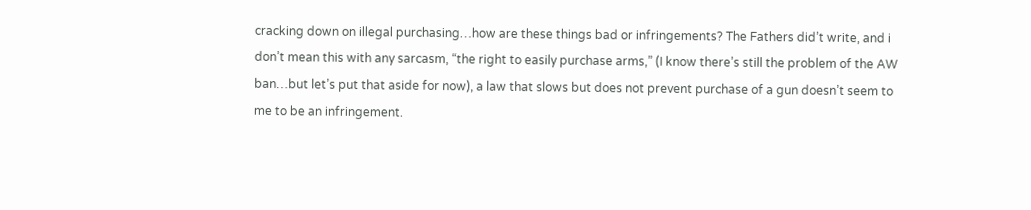cracking down on illegal purchasing…how are these things bad or infringements? The Fathers did’t write, and i don’t mean this with any sarcasm, “the right to easily purchase arms,” (I know there’s still the problem of the AW ban…but let’s put that aside for now), a law that slows but does not prevent purchase of a gun doesn’t seem to me to be an infringement.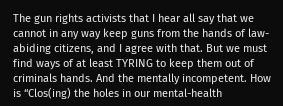The gun rights activists that I hear all say that we cannot in any way keep guns from the hands of law-abiding citizens, and I agree with that. But we must find ways of at least TYRING to keep them out of criminals hands. And the mentally incompetent. How is “Clos(ing) the holes in our mental-health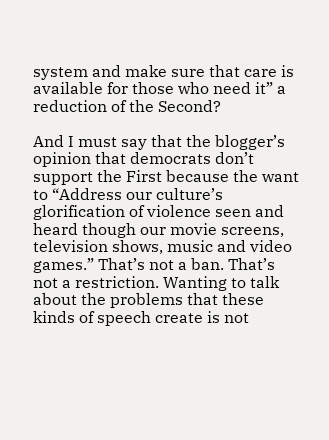system and make sure that care is available for those who need it” a reduction of the Second?

And I must say that the blogger’s opinion that democrats don’t support the First because the want to “Address our culture’s glorification of violence seen and heard though our movie screens, television shows, music and video games.” That’s not a ban. That’s not a restriction. Wanting to talk about the problems that these kinds of speech create is not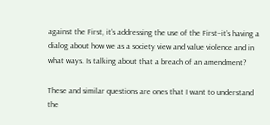against the First, it’s addressing the use of the First–it’s having a dialog about how we as a society view and value violence and in what ways. Is talking about that a breach of an amendment?

These and similar questions are ones that I want to understand the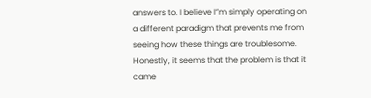answers to. I believe I”m simply operating on a different paradigm that prevents me from seeing how these things are troublesome. Honestly, it seems that the problem is that it came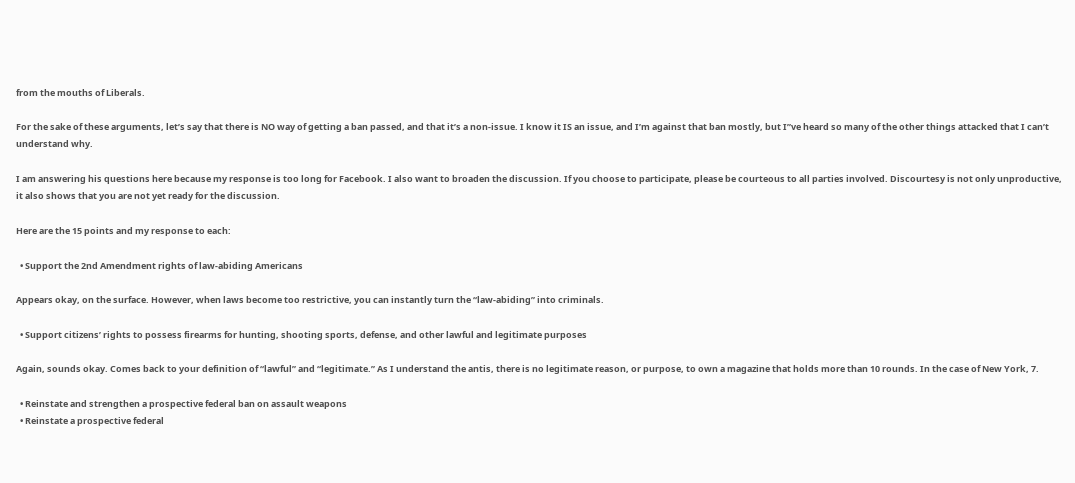from the mouths of Liberals.

For the sake of these arguments, let’s say that there is NO way of getting a ban passed, and that it’s a non-issue. I know it IS an issue, and I’m against that ban mostly, but I”ve heard so many of the other things attacked that I can’t understand why.

I am answering his questions here because my response is too long for Facebook. I also want to broaden the discussion. If you choose to participate, please be courteous to all parties involved. Discourtesy is not only unproductive, it also shows that you are not yet ready for the discussion.

Here are the 15 points and my response to each:

  • Support the 2nd Amendment rights of law-abiding Americans

Appears okay, on the surface. However, when laws become too restrictive, you can instantly turn the “law-abiding” into criminals.

  • Support citizens’ rights to possess firearms for hunting, shooting sports, defense, and other lawful and legitimate purposes

Again, sounds okay. Comes back to your definition of “lawful” and “legitimate.” As I understand the antis, there is no legitimate reason, or purpose, to own a magazine that holds more than 10 rounds. In the case of New York, 7.

  • Reinstate and strengthen a prospective federal ban on assault weapons
  • Reinstate a prospective federal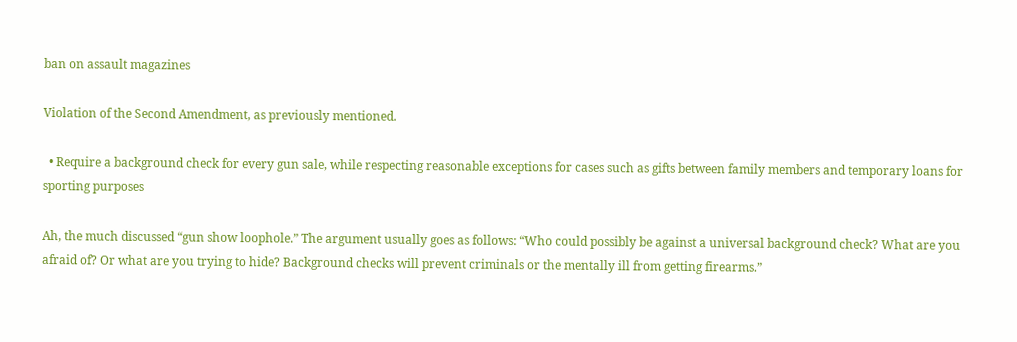ban on assault magazines

Violation of the Second Amendment, as previously mentioned.

  • Require a background check for every gun sale, while respecting reasonable exceptions for cases such as gifts between family members and temporary loans for sporting purposes

Ah, the much discussed “gun show loophole.” The argument usually goes as follows: “Who could possibly be against a universal background check? What are you afraid of? Or what are you trying to hide? Background checks will prevent criminals or the mentally ill from getting firearms.”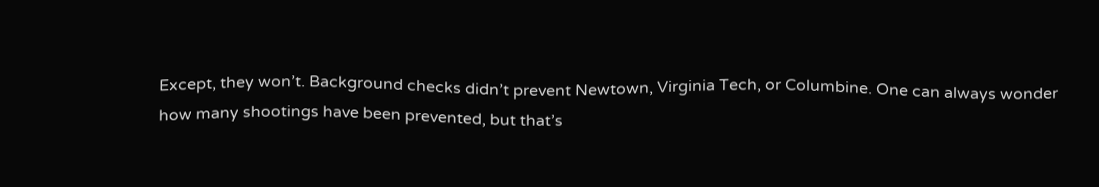Except, they won’t. Background checks didn’t prevent Newtown, Virginia Tech, or Columbine. One can always wonder how many shootings have been prevented, but that’s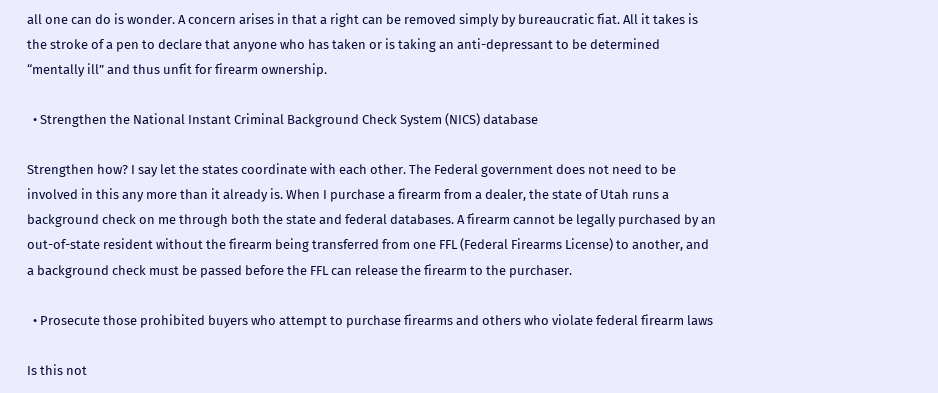all one can do is wonder. A concern arises in that a right can be removed simply by bureaucratic fiat. All it takes is the stroke of a pen to declare that anyone who has taken or is taking an anti-depressant to be determined “mentally ill” and thus unfit for firearm ownership.

  • Strengthen the National Instant Criminal Background Check System (NICS) database

Strengthen how? I say let the states coordinate with each other. The Federal government does not need to be involved in this any more than it already is. When I purchase a firearm from a dealer, the state of Utah runs a background check on me through both the state and federal databases. A firearm cannot be legally purchased by an out-of-state resident without the firearm being transferred from one FFL (Federal Firearms License) to another, and a background check must be passed before the FFL can release the firearm to the purchaser.

  • Prosecute those prohibited buyers who attempt to purchase firearms and others who violate federal firearm laws

Is this not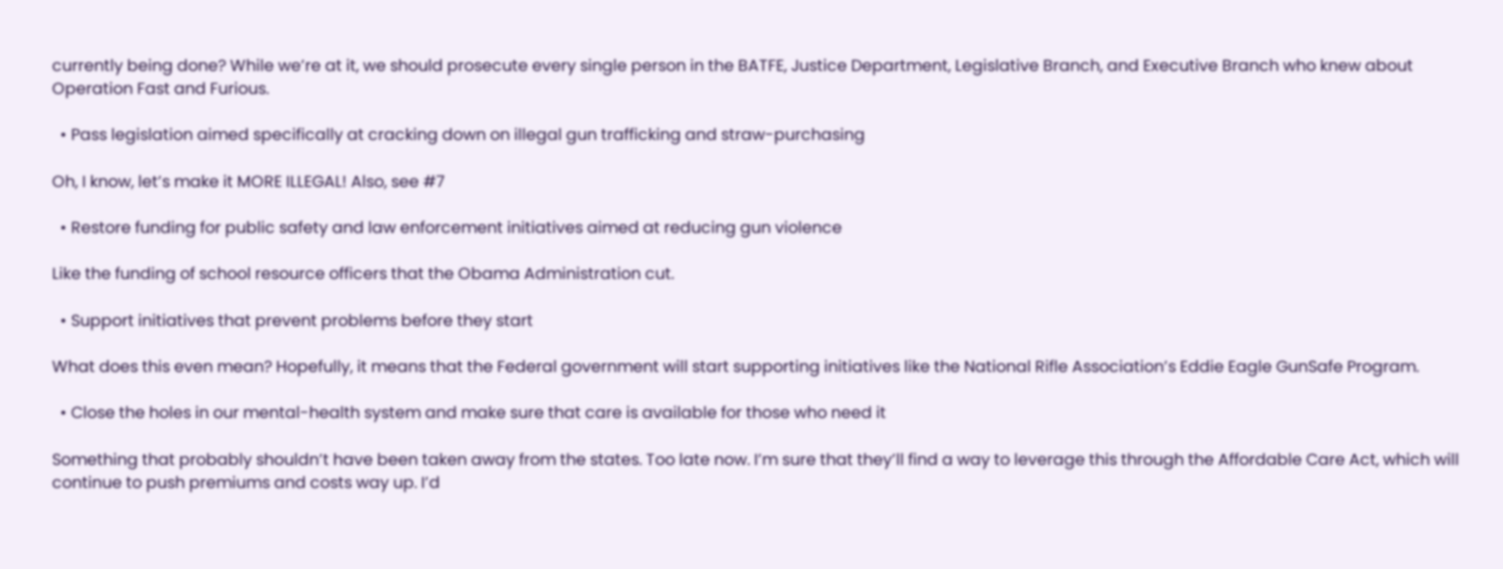currently being done? While we’re at it, we should prosecute every single person in the BATFE, Justice Department, Legislative Branch, and Executive Branch who knew about Operation Fast and Furious.

  • Pass legislation aimed specifically at cracking down on illegal gun trafficking and straw-purchasing

Oh, I know, let’s make it MORE ILLEGAL! Also, see #7

  • Restore funding for public safety and law enforcement initiatives aimed at reducing gun violence

Like the funding of school resource officers that the Obama Administration cut.

  • Support initiatives that prevent problems before they start

What does this even mean? Hopefully, it means that the Federal government will start supporting initiatives like the National Rifle Association’s Eddie Eagle GunSafe Program.

  • Close the holes in our mental-health system and make sure that care is available for those who need it

Something that probably shouldn’t have been taken away from the states. Too late now. I’m sure that they’ll find a way to leverage this through the Affordable Care Act, which will continue to push premiums and costs way up. I’d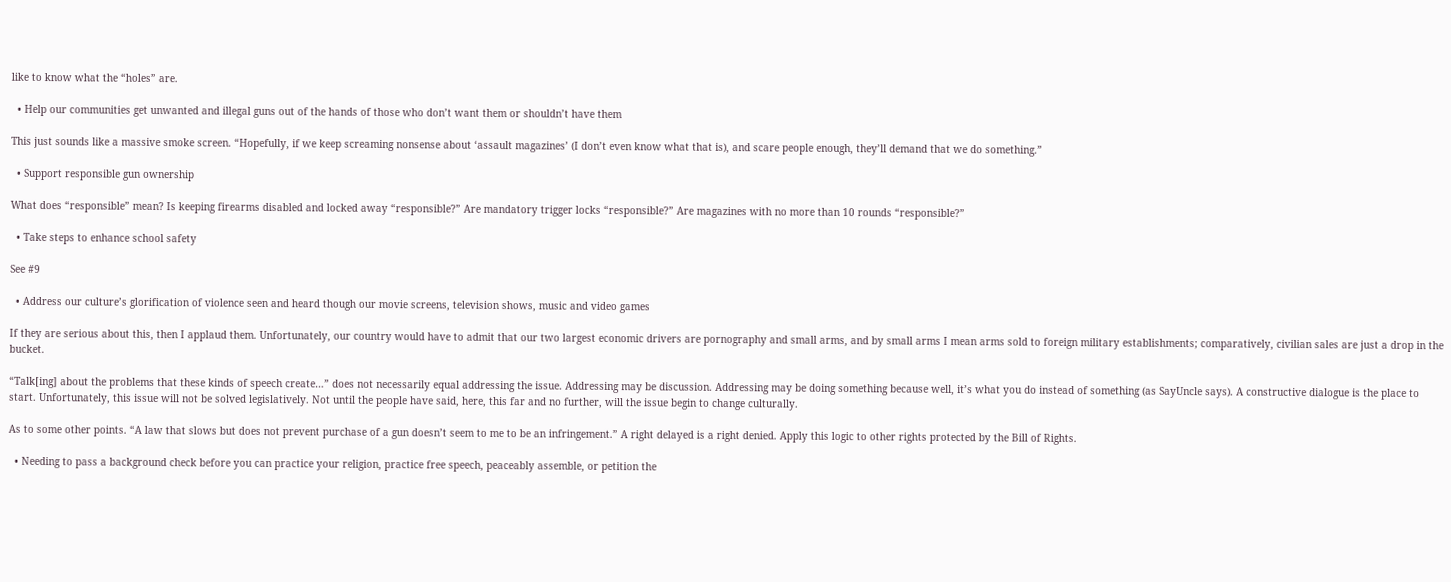like to know what the “holes” are.

  • Help our communities get unwanted and illegal guns out of the hands of those who don’t want them or shouldn’t have them

This just sounds like a massive smoke screen. “Hopefully, if we keep screaming nonsense about ‘assault magazines’ (I don’t even know what that is), and scare people enough, they’ll demand that we do something.”

  • Support responsible gun ownership

What does “responsible” mean? Is keeping firearms disabled and locked away “responsible?” Are mandatory trigger locks “responsible?” Are magazines with no more than 10 rounds “responsible?”

  • Take steps to enhance school safety

See #9

  • Address our culture’s glorification of violence seen and heard though our movie screens, television shows, music and video games

If they are serious about this, then I applaud them. Unfortunately, our country would have to admit that our two largest economic drivers are pornography and small arms, and by small arms I mean arms sold to foreign military establishments; comparatively, civilian sales are just a drop in the bucket.

“Talk[ing] about the problems that these kinds of speech create…” does not necessarily equal addressing the issue. Addressing may be discussion. Addressing may be doing something because well, it’s what you do instead of something (as SayUncle says). A constructive dialogue is the place to start. Unfortunately, this issue will not be solved legislatively. Not until the people have said, here, this far and no further, will the issue begin to change culturally.

As to some other points. “A law that slows but does not prevent purchase of a gun doesn’t seem to me to be an infringement.” A right delayed is a right denied. Apply this logic to other rights protected by the Bill of Rights.

  • Needing to pass a background check before you can practice your religion, practice free speech, peaceably assemble, or petition the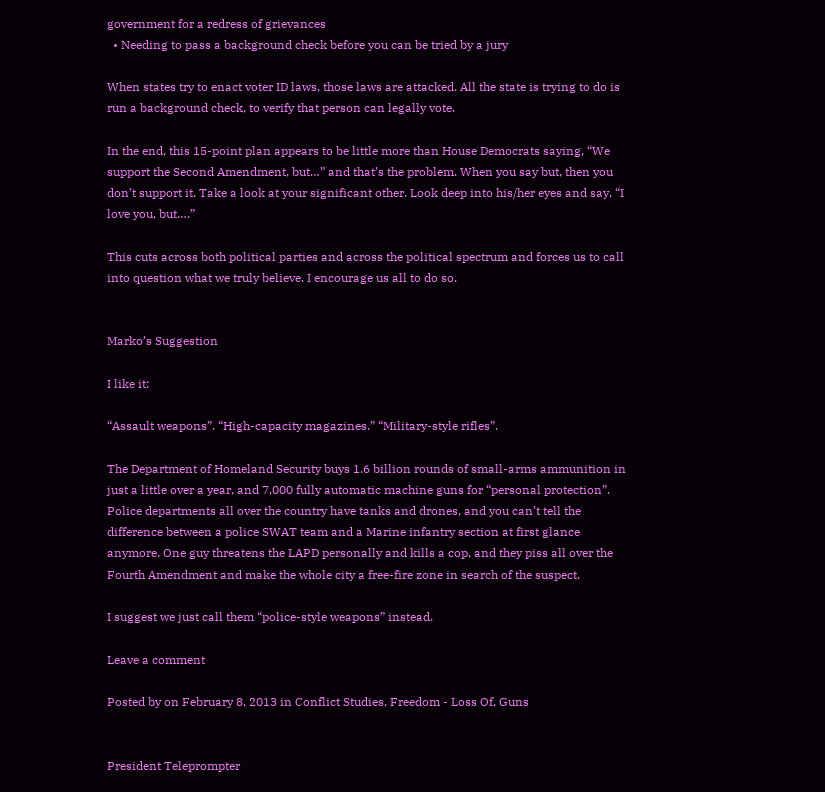government for a redress of grievances
  • Needing to pass a background check before you can be tried by a jury

When states try to enact voter ID laws, those laws are attacked. All the state is trying to do is run a background check, to verify that person can legally vote.

In the end, this 15-point plan appears to be little more than House Democrats saying, “We support the Second Amendment, but…” and that’s the problem. When you say but, then you don’t support it. Take a look at your significant other. Look deep into his/her eyes and say, “I love you, but….”

This cuts across both political parties and across the political spectrum and forces us to call into question what we truly believe. I encourage us all to do so.


Marko’s Suggestion

I like it:

“Assault weapons”. “High-capacity magazines.” “Military-style rifles”.

The Department of Homeland Security buys 1.6 billion rounds of small-arms ammunition in just a little over a year, and 7,000 fully automatic machine guns for “personal protection”. Police departments all over the country have tanks and drones, and you can’t tell the difference between a police SWAT team and a Marine infantry section at first glance anymore. One guy threatens the LAPD personally and kills a cop, and they piss all over the Fourth Amendment and make the whole city a free-fire zone in search of the suspect.

I suggest we just call them “police-style weapons” instead.

Leave a comment

Posted by on February 8, 2013 in Conflict Studies, Freedom - Loss Of, Guns


President Teleprompter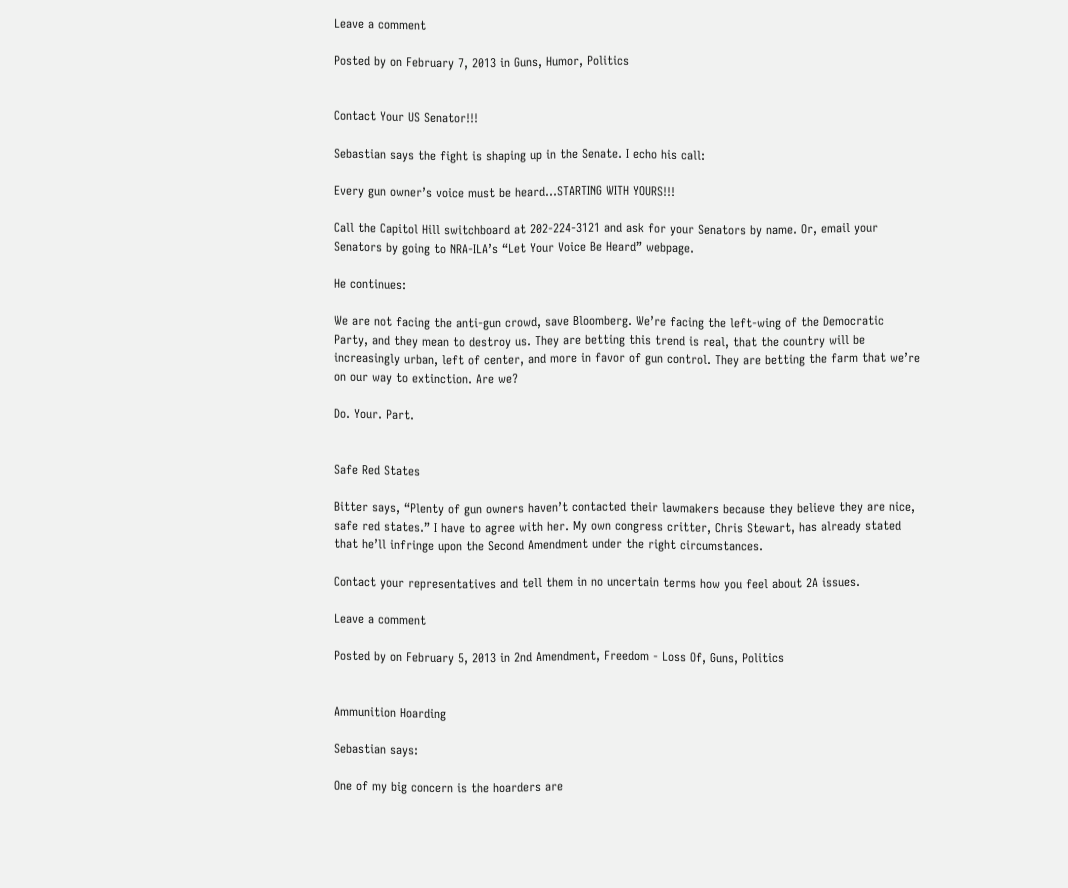Leave a comment

Posted by on February 7, 2013 in Guns, Humor, Politics


Contact Your US Senator!!!

Sebastian says the fight is shaping up in the Senate. I echo his call:

Every gun owner’s voice must be heard…STARTING WITH YOURS!!!

Call the Capitol Hill switchboard at 202-224-3121 and ask for your Senators by name. Or, email your Senators by going to NRA-ILA’s “Let Your Voice Be Heard” webpage.

He continues:

We are not facing the anti-gun crowd, save Bloomberg. We’re facing the left-wing of the Democratic Party, and they mean to destroy us. They are betting this trend is real, that the country will be increasingly urban, left of center, and more in favor of gun control. They are betting the farm that we’re on our way to extinction. Are we?

Do. Your. Part.


Safe Red States

Bitter says, “Plenty of gun owners haven’t contacted their lawmakers because they believe they are nice, safe red states.” I have to agree with her. My own congress critter, Chris Stewart, has already stated that he’ll infringe upon the Second Amendment under the right circumstances.

Contact your representatives and tell them in no uncertain terms how you feel about 2A issues.

Leave a comment

Posted by on February 5, 2013 in 2nd Amendment, Freedom - Loss Of, Guns, Politics


Ammunition Hoarding

Sebastian says:

One of my big concern is the hoarders are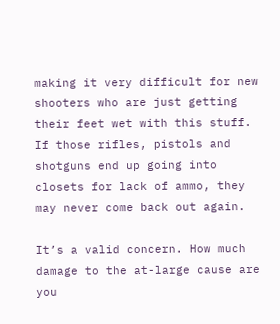making it very difficult for new shooters who are just getting their feet wet with this stuff. If those rifles, pistols and shotguns end up going into closets for lack of ammo, they may never come back out again.

It’s a valid concern. How much damage to the at-large cause are you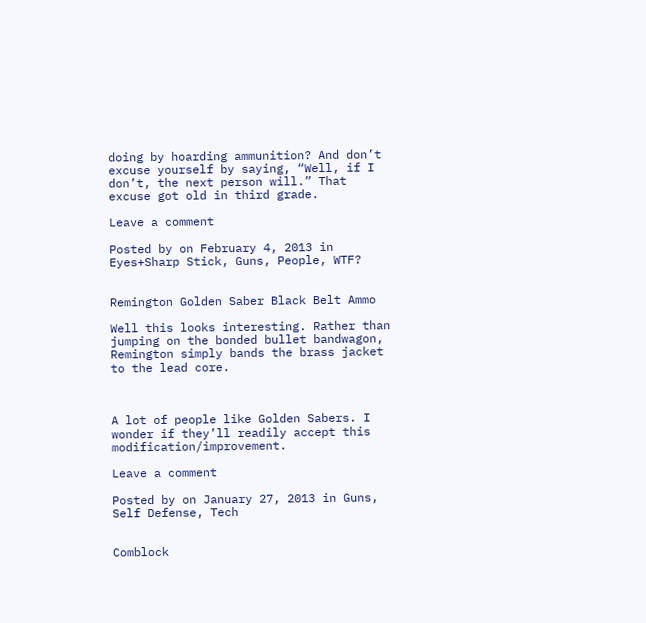doing by hoarding ammunition? And don’t excuse yourself by saying, “Well, if I don’t, the next person will.” That excuse got old in third grade.

Leave a comment

Posted by on February 4, 2013 in Eyes+Sharp Stick, Guns, People, WTF?


Remington Golden Saber Black Belt Ammo

Well this looks interesting. Rather than jumping on the bonded bullet bandwagon, Remington simply bands the brass jacket to the lead core.



A lot of people like Golden Sabers. I wonder if they’ll readily accept this modification/improvement.

Leave a comment

Posted by on January 27, 2013 in Guns, Self Defense, Tech


Comblock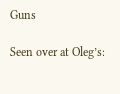Guns

Seen over at Oleg’s: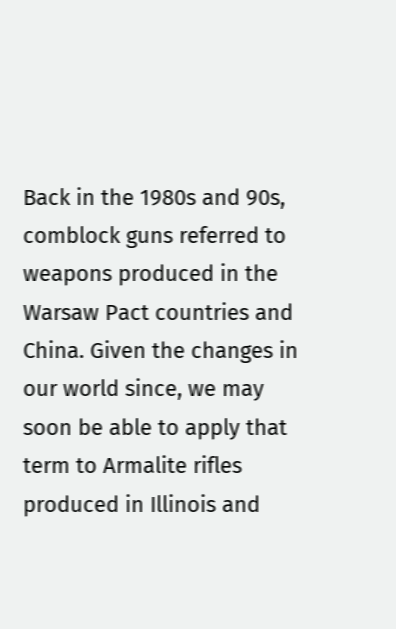Back in the 1980s and 90s, comblock guns referred to weapons produced in the Warsaw Pact countries and China. Given the changes in our world since, we may soon be able to apply that term to Armalite rifles produced in Illinois and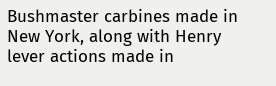Bushmaster carbines made in New York, along with Henry lever actions made in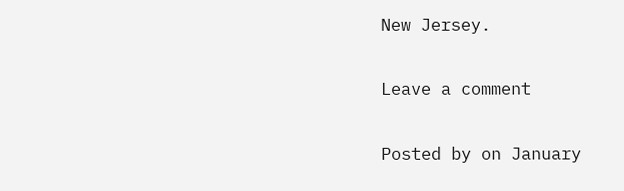New Jersey.

Leave a comment

Posted by on January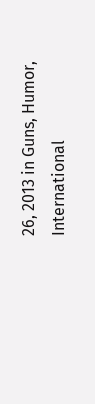26, 2013 in Guns, Humor, International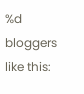%d bloggers like this: